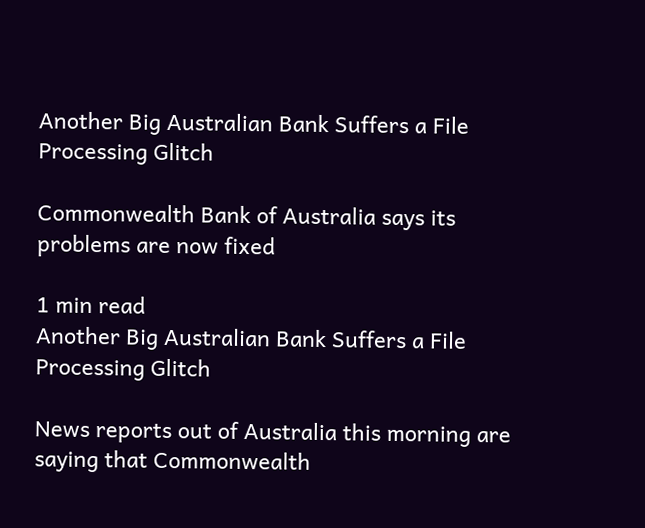Another Big Australian Bank Suffers a File Processing Glitch

Commonwealth Bank of Australia says its problems are now fixed

1 min read
Another Big Australian Bank Suffers a File Processing Glitch

News reports out of Australia this morning are saying that Commonwealth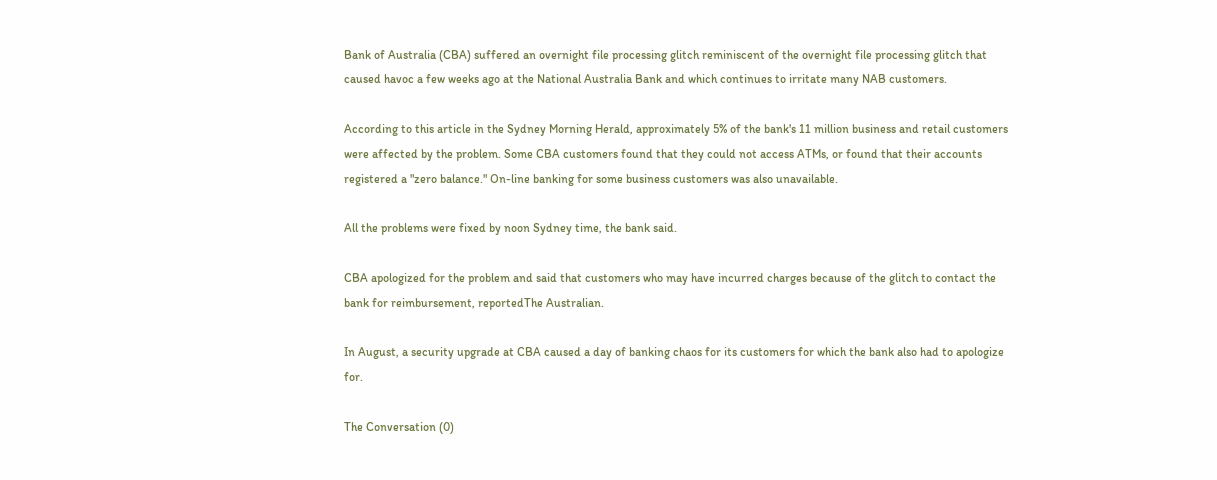Bank of Australia (CBA) suffered an overnight file processing glitch reminiscent of the overnight file processing glitch that caused havoc a few weeks ago at the National Australia Bank and which continues to irritate many NAB customers.

According to this article in the Sydney Morning Herald, approximately 5% of the bank's 11 million business and retail customers were affected by the problem. Some CBA customers found that they could not access ATMs, or found that their accounts registered a "zero balance." On-line banking for some business customers was also unavailable.

All the problems were fixed by noon Sydney time, the bank said.

CBA apologized for the problem and said that customers who may have incurred charges because of the glitch to contact the bank for reimbursement, reportedThe Australian.

In August, a security upgrade at CBA caused a day of banking chaos for its customers for which the bank also had to apologize for.

The Conversation (0)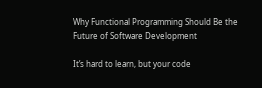Why Functional Programming Should Be the Future of Software Development

It’s hard to learn, but your code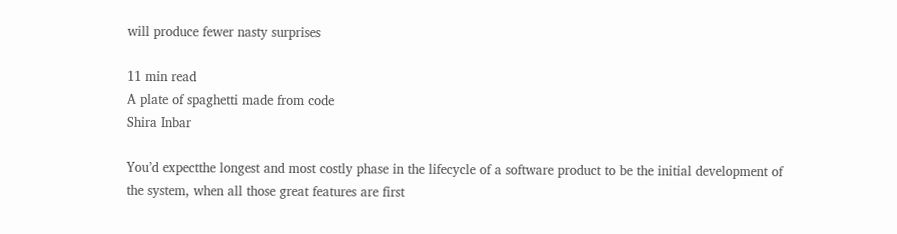will produce fewer nasty surprises

11 min read
A plate of spaghetti made from code
Shira Inbar

You’d expectthe longest and most costly phase in the lifecycle of a software product to be the initial development of the system, when all those great features are first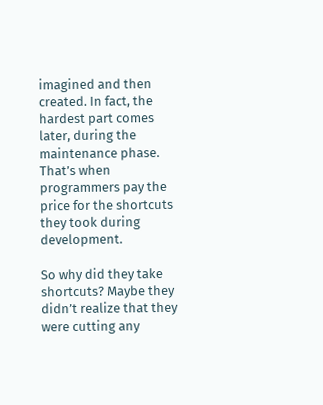imagined and then created. In fact, the hardest part comes later, during the maintenance phase. That’s when programmers pay the price for the shortcuts they took during development.

So why did they take shortcuts? Maybe they didn’t realize that they were cutting any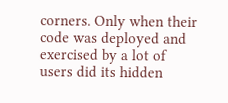corners. Only when their code was deployed and exercised by a lot of users did its hidden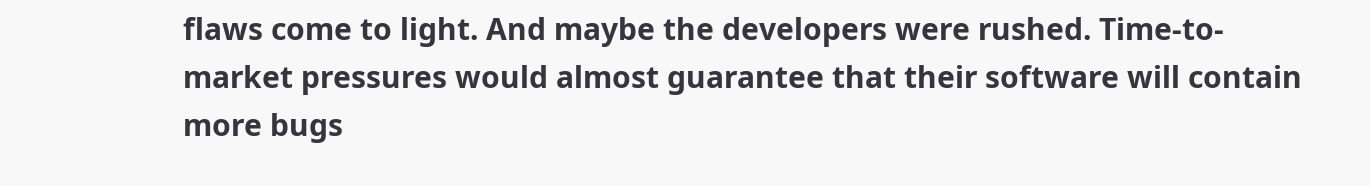flaws come to light. And maybe the developers were rushed. Time-to-market pressures would almost guarantee that their software will contain more bugs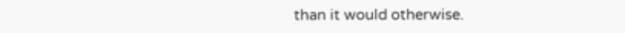than it would otherwise.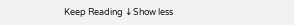Keep Reading ↓Show less